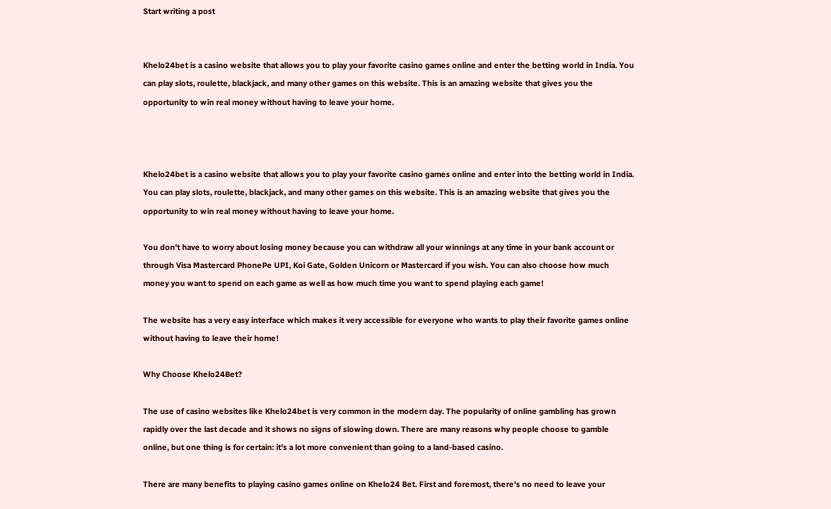Start writing a post


Khelo24bet is a casino website that allows you to play your favorite casino games online and enter the betting world in India. You can play slots, roulette, blackjack, and many other games on this website. This is an amazing website that gives you the opportunity to win real money without having to leave your home.



Khelo24bet is a casino website that allows you to play your favorite casino games online and enter into the betting world in India. You can play slots, roulette, blackjack, and many other games on this website. This is an amazing website that gives you the opportunity to win real money without having to leave your home.

You don't have to worry about losing money because you can withdraw all your winnings at any time in your bank account or through Visa Mastercard PhonePe UPI, Koi Gate, Golden Unicorn or Mastercard if you wish. You can also choose how much money you want to spend on each game as well as how much time you want to spend playing each game!

The website has a very easy interface which makes it very accessible for everyone who wants to play their favorite games online without having to leave their home!

Why Choose Khelo24Bet?

The use of casino websites like Khelo24bet is very common in the modern day. The popularity of online gambling has grown rapidly over the last decade and it shows no signs of slowing down. There are many reasons why people choose to gamble online, but one thing is for certain: it's a lot more convenient than going to a land-based casino.

There are many benefits to playing casino games online on Khelo24 Bet. First and foremost, there's no need to leave your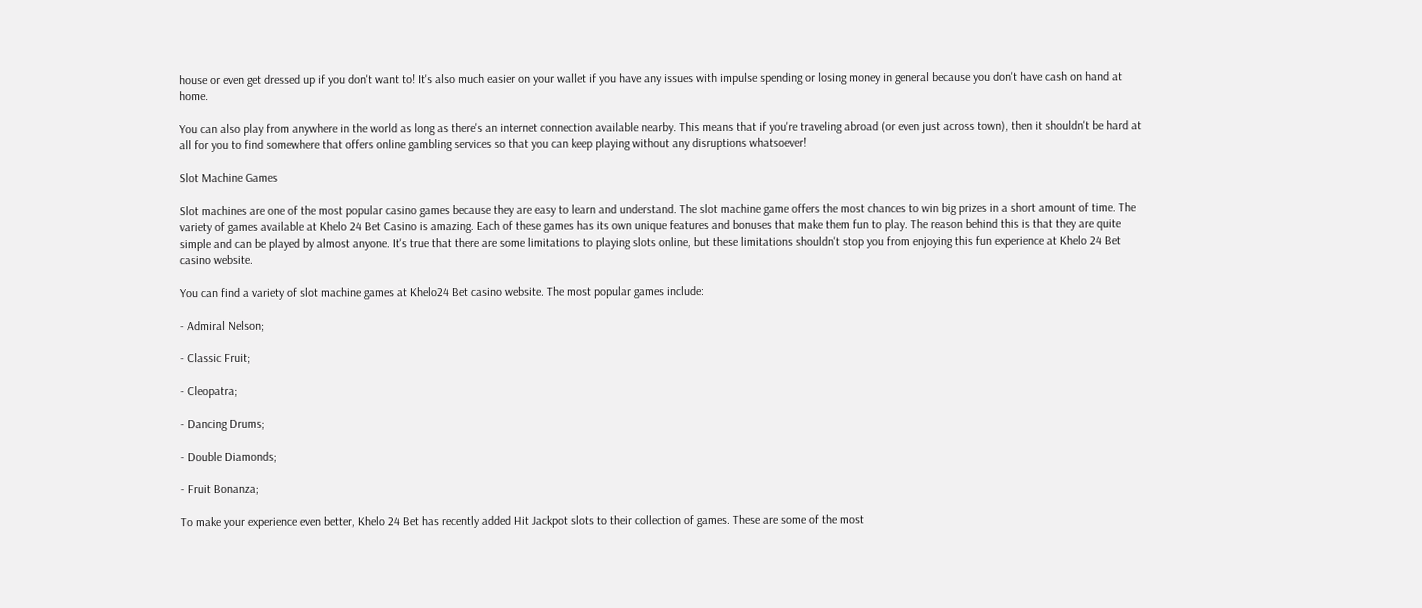house or even get dressed up if you don't want to! It's also much easier on your wallet if you have any issues with impulse spending or losing money in general because you don't have cash on hand at home.

You can also play from anywhere in the world as long as there's an internet connection available nearby. This means that if you're traveling abroad (or even just across town), then it shouldn't be hard at all for you to find somewhere that offers online gambling services so that you can keep playing without any disruptions whatsoever!

Slot Machine Games

Slot machines are one of the most popular casino games because they are easy to learn and understand. The slot machine game offers the most chances to win big prizes in a short amount of time. The variety of games available at Khelo 24 Bet Casino is amazing. Each of these games has its own unique features and bonuses that make them fun to play. The reason behind this is that they are quite simple and can be played by almost anyone. It's true that there are some limitations to playing slots online, but these limitations shouldn't stop you from enjoying this fun experience at Khelo 24 Bet casino website.

You can find a variety of slot machine games at Khelo24 Bet casino website. The most popular games include:

- Admiral Nelson;

- Classic Fruit;

- Cleopatra;

- Dancing Drums;

- Double Diamonds;

- Fruit Bonanza;

To make your experience even better, Khelo 24 Bet has recently added Hit Jackpot slots to their collection of games. These are some of the most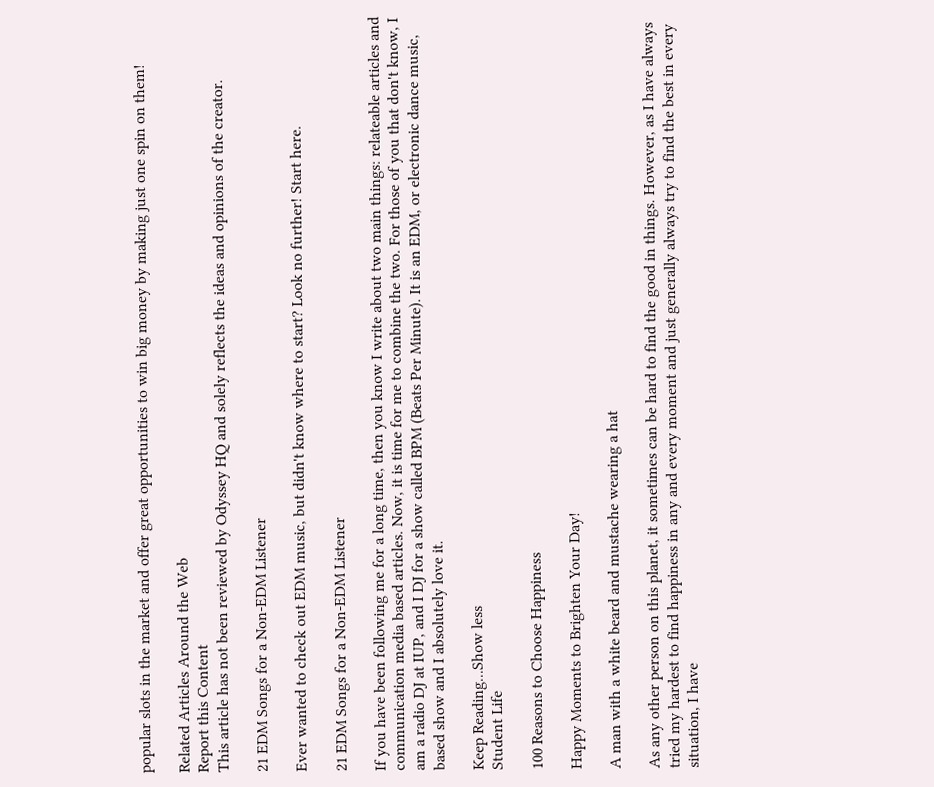popular slots in the market and offer great opportunities to win big money by making just one spin on them!

Related Articles Around the Web
Report this Content
This article has not been reviewed by Odyssey HQ and solely reflects the ideas and opinions of the creator.

21 EDM Songs for a Non-EDM Listener

Ever wanted to check out EDM music, but didn't know where to start? Look no further! Start here.

21 EDM Songs for a Non-EDM Listener

If you have been following me for a long time, then you know I write about two main things: relateable articles and communication media based articles. Now, it is time for me to combine the two. For those of you that don't know, I am a radio DJ at IUP, and I DJ for a show called BPM (Beats Per Minute). It is an EDM, or electronic dance music, based show and I absolutely love it.

Keep Reading...Show less
Student Life

100 Reasons to Choose Happiness

Happy Moments to Brighten Your Day!

A man with a white beard and mustache wearing a hat

As any other person on this planet, it sometimes can be hard to find the good in things. However, as I have always tried my hardest to find happiness in any and every moment and just generally always try to find the best in every situation, I have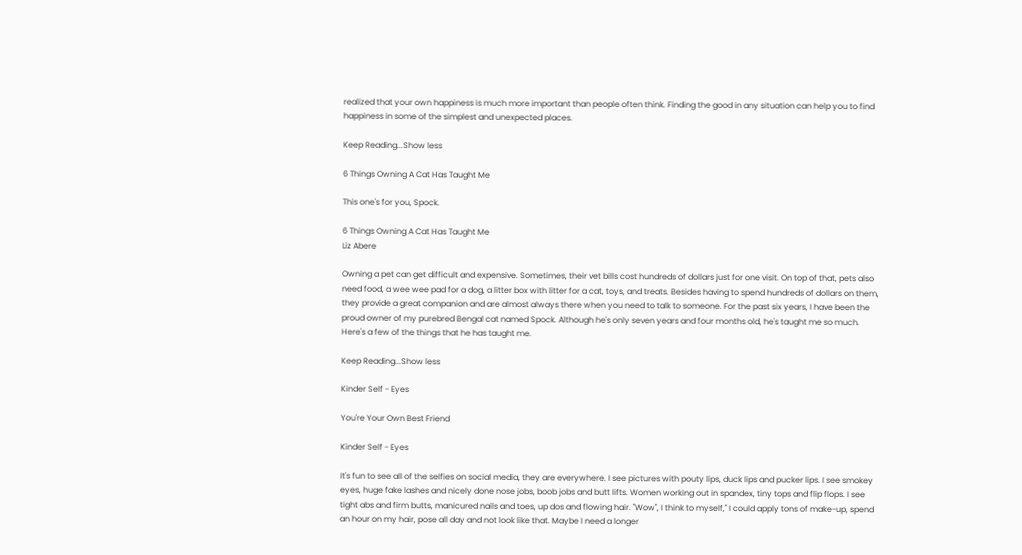realized that your own happiness is much more important than people often think. Finding the good in any situation can help you to find happiness in some of the simplest and unexpected places.

Keep Reading...Show less

6 Things Owning A Cat Has Taught Me

This one's for you, Spock.

6 Things Owning A Cat Has Taught Me
Liz Abere

Owning a pet can get difficult and expensive. Sometimes, their vet bills cost hundreds of dollars just for one visit. On top of that, pets also need food, a wee wee pad for a dog, a litter box with litter for a cat, toys, and treats. Besides having to spend hundreds of dollars on them, they provide a great companion and are almost always there when you need to talk to someone. For the past six years, I have been the proud owner of my purebred Bengal cat named Spock. Although he's only seven years and four months old, he's taught me so much. Here's a few of the things that he has taught me.

Keep Reading...Show less

Kinder Self - Eyes

You're Your Own Best Friend

Kinder Self - Eyes

It's fun to see all of the selfies on social media, they are everywhere. I see pictures with pouty lips, duck lips and pucker lips. I see smokey eyes, huge fake lashes and nicely done nose jobs, boob jobs and butt lifts. Women working out in spandex, tiny tops and flip flops. I see tight abs and firm butts, manicured nails and toes, up dos and flowing hair. "Wow", I think to myself," I could apply tons of make-up, spend an hour on my hair, pose all day and not look like that. Maybe I need a longer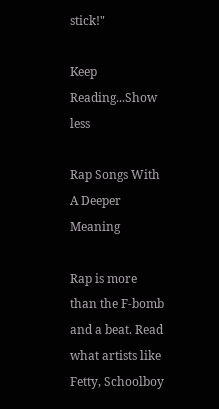stick!"

Keep Reading...Show less

Rap Songs With A Deeper Meaning

Rap is more than the F-bomb and a beat. Read what artists like Fetty, Schoolboy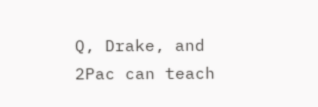Q, Drake, and 2Pac can teach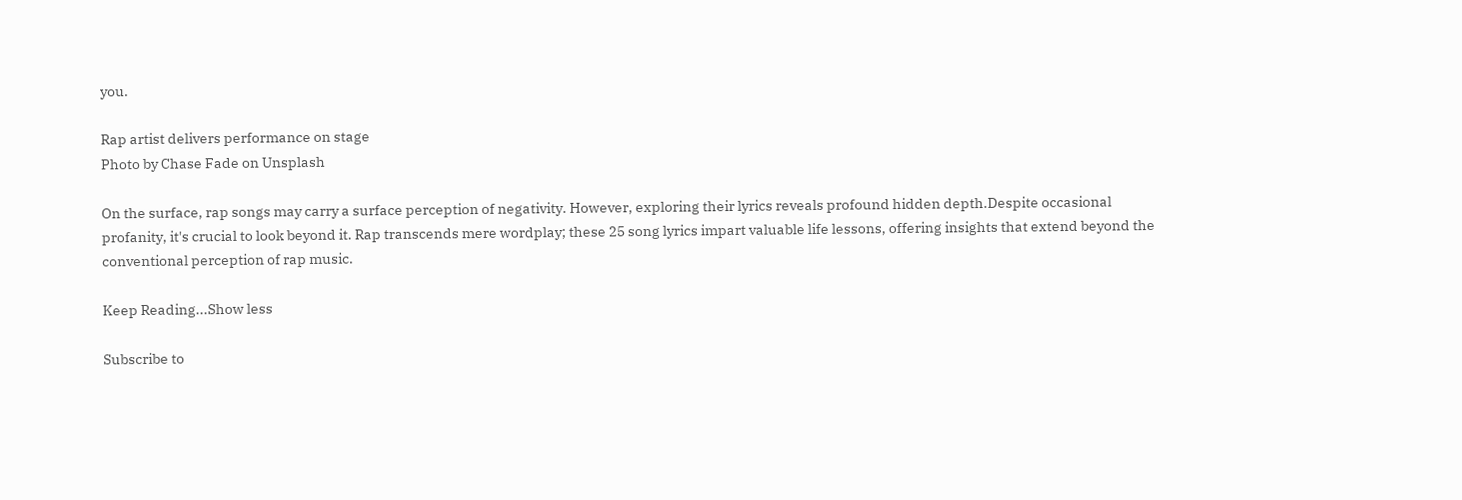you.

Rap artist delivers performance on stage
Photo by Chase Fade on Unsplash

On the surface, rap songs may carry a surface perception of negativity. However, exploring their lyrics reveals profound hidden depth.Despite occasional profanity, it's crucial to look beyond it. Rap transcends mere wordplay; these 25 song lyrics impart valuable life lessons, offering insights that extend beyond the conventional perception of rap music.

Keep Reading...Show less

Subscribe to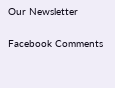Our Newsletter

Facebook Comments